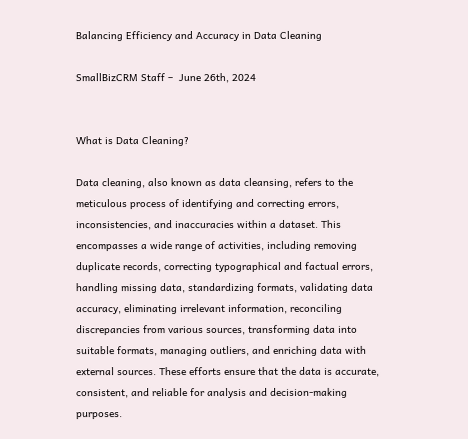Balancing Efficiency and Accuracy in Data Cleaning

SmallBizCRM Staff –  June 26th, 2024


What is Data Cleaning?

Data cleaning, also known as data cleansing, refers to the meticulous process of identifying and correcting errors, inconsistencies, and inaccuracies within a dataset. This encompasses a wide range of activities, including removing duplicate records, correcting typographical and factual errors, handling missing data, standardizing formats, validating data accuracy, eliminating irrelevant information, reconciling discrepancies from various sources, transforming data into suitable formats, managing outliers, and enriching data with external sources. These efforts ensure that the data is accurate, consistent, and reliable for analysis and decision-making purposes.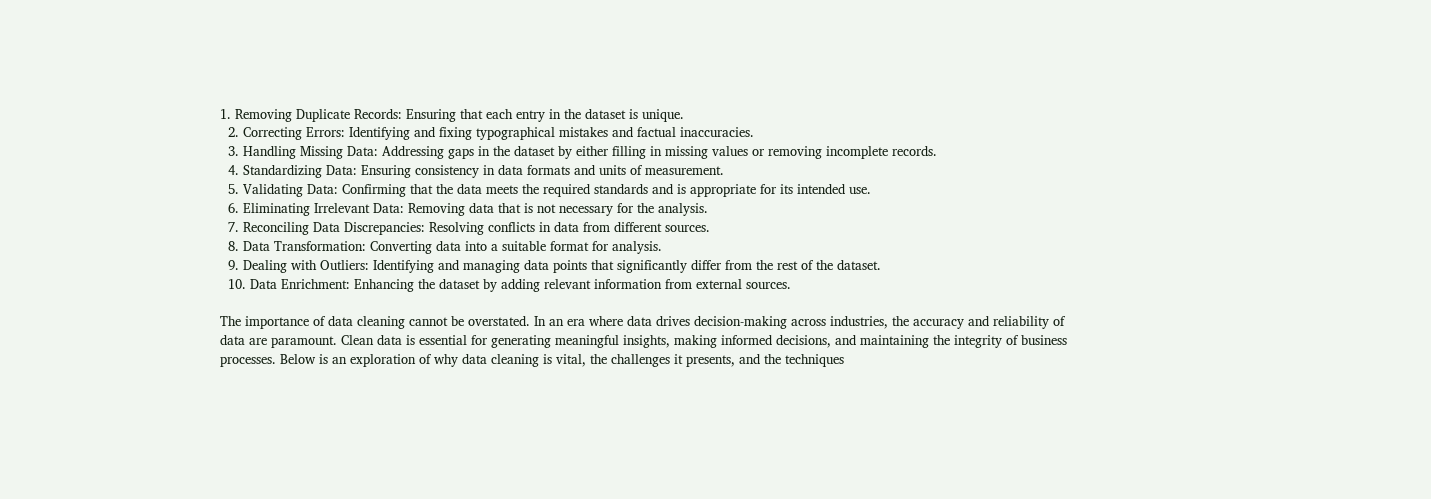1. Removing Duplicate Records: Ensuring that each entry in the dataset is unique.
  2. Correcting Errors: Identifying and fixing typographical mistakes and factual inaccuracies.
  3. Handling Missing Data: Addressing gaps in the dataset by either filling in missing values or removing incomplete records.
  4. Standardizing Data: Ensuring consistency in data formats and units of measurement.
  5. Validating Data: Confirming that the data meets the required standards and is appropriate for its intended use.
  6. Eliminating Irrelevant Data: Removing data that is not necessary for the analysis.
  7. Reconciling Data Discrepancies: Resolving conflicts in data from different sources.
  8. Data Transformation: Converting data into a suitable format for analysis.
  9. Dealing with Outliers: Identifying and managing data points that significantly differ from the rest of the dataset.
  10. Data Enrichment: Enhancing the dataset by adding relevant information from external sources.

The importance of data cleaning cannot be overstated. In an era where data drives decision-making across industries, the accuracy and reliability of data are paramount. Clean data is essential for generating meaningful insights, making informed decisions, and maintaining the integrity of business processes. Below is an exploration of why data cleaning is vital, the challenges it presents, and the techniques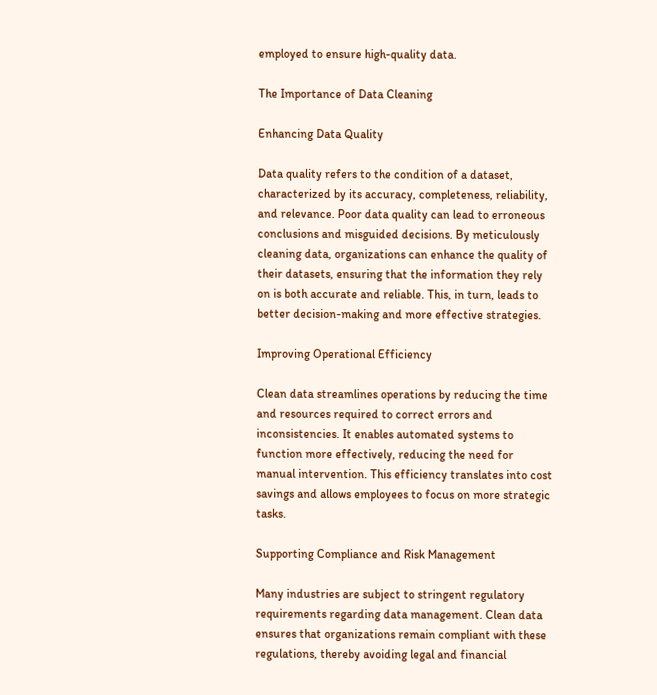employed to ensure high-quality data.

The Importance of Data Cleaning

Enhancing Data Quality

Data quality refers to the condition of a dataset, characterized by its accuracy, completeness, reliability, and relevance. Poor data quality can lead to erroneous conclusions and misguided decisions. By meticulously cleaning data, organizations can enhance the quality of their datasets, ensuring that the information they rely on is both accurate and reliable. This, in turn, leads to better decision-making and more effective strategies.

Improving Operational Efficiency

Clean data streamlines operations by reducing the time and resources required to correct errors and inconsistencies. It enables automated systems to function more effectively, reducing the need for manual intervention. This efficiency translates into cost savings and allows employees to focus on more strategic tasks.

Supporting Compliance and Risk Management

Many industries are subject to stringent regulatory requirements regarding data management. Clean data ensures that organizations remain compliant with these regulations, thereby avoiding legal and financial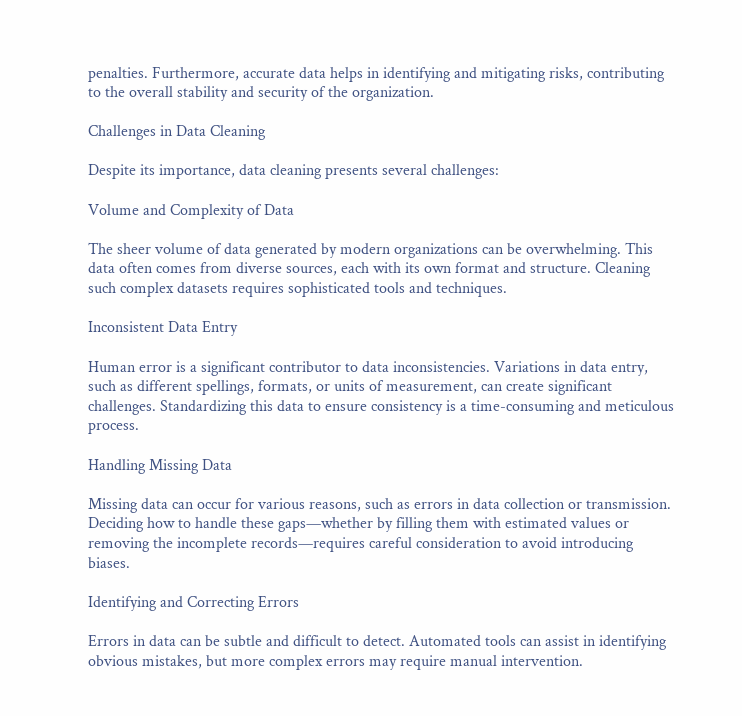penalties. Furthermore, accurate data helps in identifying and mitigating risks, contributing to the overall stability and security of the organization.

Challenges in Data Cleaning

Despite its importance, data cleaning presents several challenges:

Volume and Complexity of Data

The sheer volume of data generated by modern organizations can be overwhelming. This data often comes from diverse sources, each with its own format and structure. Cleaning such complex datasets requires sophisticated tools and techniques.

Inconsistent Data Entry

Human error is a significant contributor to data inconsistencies. Variations in data entry, such as different spellings, formats, or units of measurement, can create significant challenges. Standardizing this data to ensure consistency is a time-consuming and meticulous process.

Handling Missing Data

Missing data can occur for various reasons, such as errors in data collection or transmission. Deciding how to handle these gaps—whether by filling them with estimated values or removing the incomplete records—requires careful consideration to avoid introducing biases.

Identifying and Correcting Errors

Errors in data can be subtle and difficult to detect. Automated tools can assist in identifying obvious mistakes, but more complex errors may require manual intervention.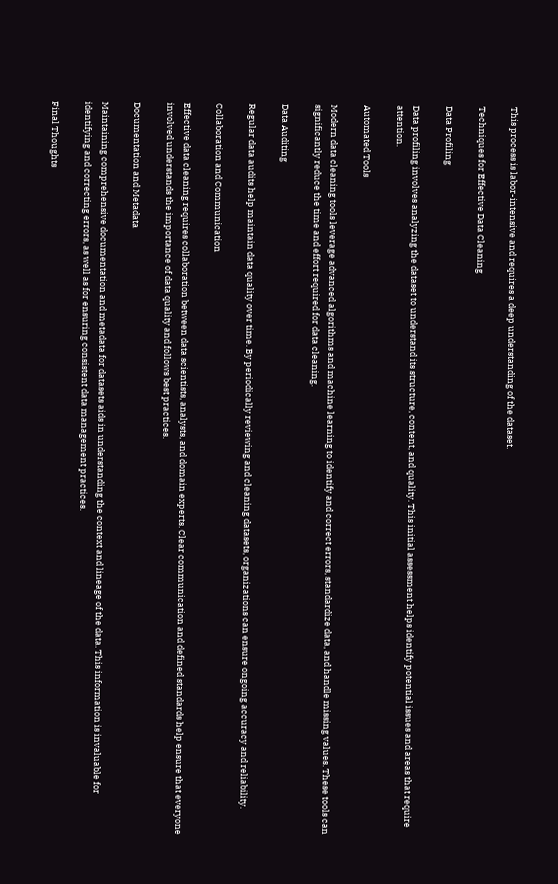This process is labor-intensive and requires a deep understanding of the dataset.

Techniques for Effective Data Cleaning

Data Profiling

Data profiling involves analyzing the dataset to understand its structure, content, and quality. This initial assessment helps identify potential issues and areas that require attention.

Automated Tools

Modern data cleaning tools leverage advanced algorithms and machine learning to identify and correct errors, standardize data, and handle missing values. These tools can significantly reduce the time and effort required for data cleaning.

Data Auditing

Regular data audits help maintain data quality over time. By periodically reviewing and cleaning datasets, organizations can ensure ongoing accuracy and reliability.

Collaboration and Communication

Effective data cleaning requires collaboration between data scientists, analysts, and domain experts. Clear communication and defined standards help ensure that everyone involved understands the importance of data quality and follows best practices.

Documentation and Metadata

Maintaining comprehensive documentation and metadata for datasets aids in understanding the context and lineage of the data. This information is invaluable for identifying and correcting errors, as well as for ensuring consistent data management practices.

Final Thoughts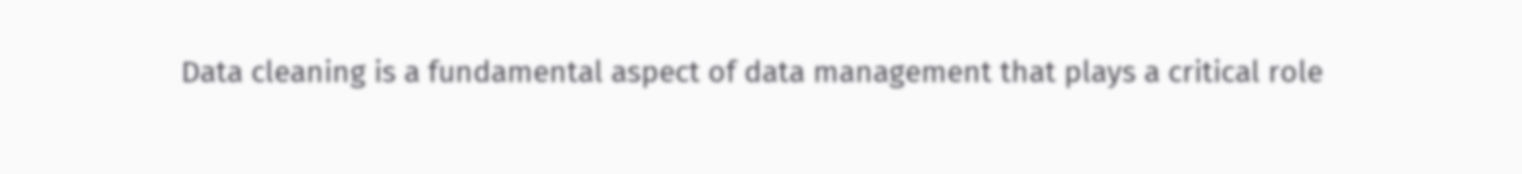Data cleaning is a fundamental aspect of data management that plays a critical role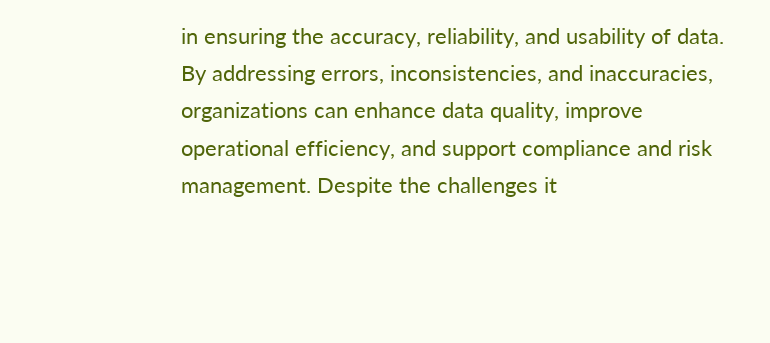in ensuring the accuracy, reliability, and usability of data. By addressing errors, inconsistencies, and inaccuracies, organizations can enhance data quality, improve operational efficiency, and support compliance and risk management. Despite the challenges it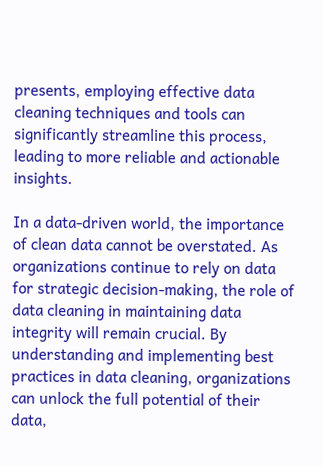presents, employing effective data cleaning techniques and tools can significantly streamline this process, leading to more reliable and actionable insights.

In a data-driven world, the importance of clean data cannot be overstated. As organizations continue to rely on data for strategic decision-making, the role of data cleaning in maintaining data integrity will remain crucial. By understanding and implementing best practices in data cleaning, organizations can unlock the full potential of their data,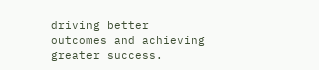driving better outcomes and achieving greater success.